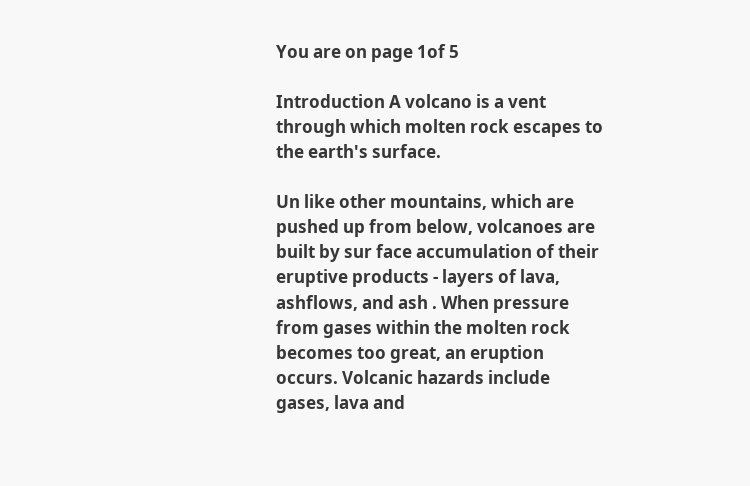You are on page 1of 5

Introduction A volcano is a vent through which molten rock escapes to the earth's surface.

Un like other mountains, which are pushed up from below, volcanoes are built by sur face accumulation of their eruptive products - layers of lava, ashflows, and ash . When pressure from gases within the molten rock becomes too great, an eruption occurs. Volcanic hazards include gases, lava and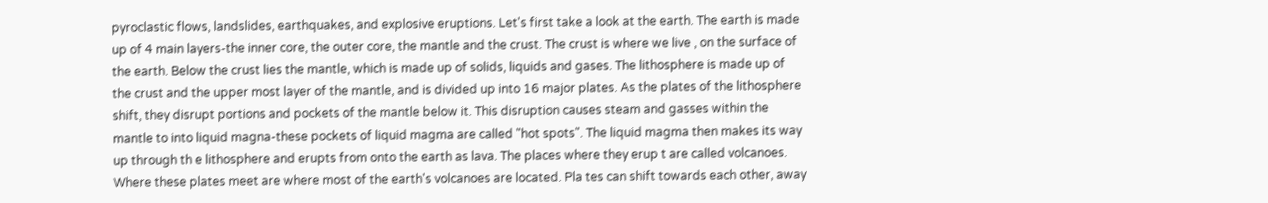pyroclastic flows, landslides, earthquakes, and explosive eruptions. Let's first take a look at the earth. The earth is made up of 4 main layers-the inner core, the outer core, the mantle and the crust. The crust is where we live , on the surface of the earth. Below the crust lies the mantle, which is made up of solids, liquids and gases. The lithosphere is made up of the crust and the upper most layer of the mantle, and is divided up into 16 major plates. As the plates of the lithosphere shift, they disrupt portions and pockets of the mantle below it. This disruption causes steam and gasses within the mantle to into liquid magna-these pockets of liquid magma are called "hot spots". The liquid magma then makes its way up through th e lithosphere and erupts from onto the earth as lava. The places where they erup t are called volcanoes. Where these plates meet are where most of the earth's volcanoes are located. Pla tes can shift towards each other, away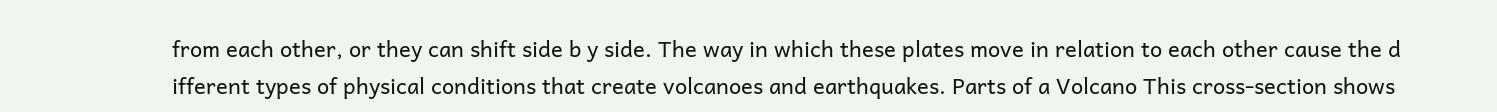from each other, or they can shift side b y side. The way in which these plates move in relation to each other cause the d ifferent types of physical conditions that create volcanoes and earthquakes. Parts of a Volcano This cross-section shows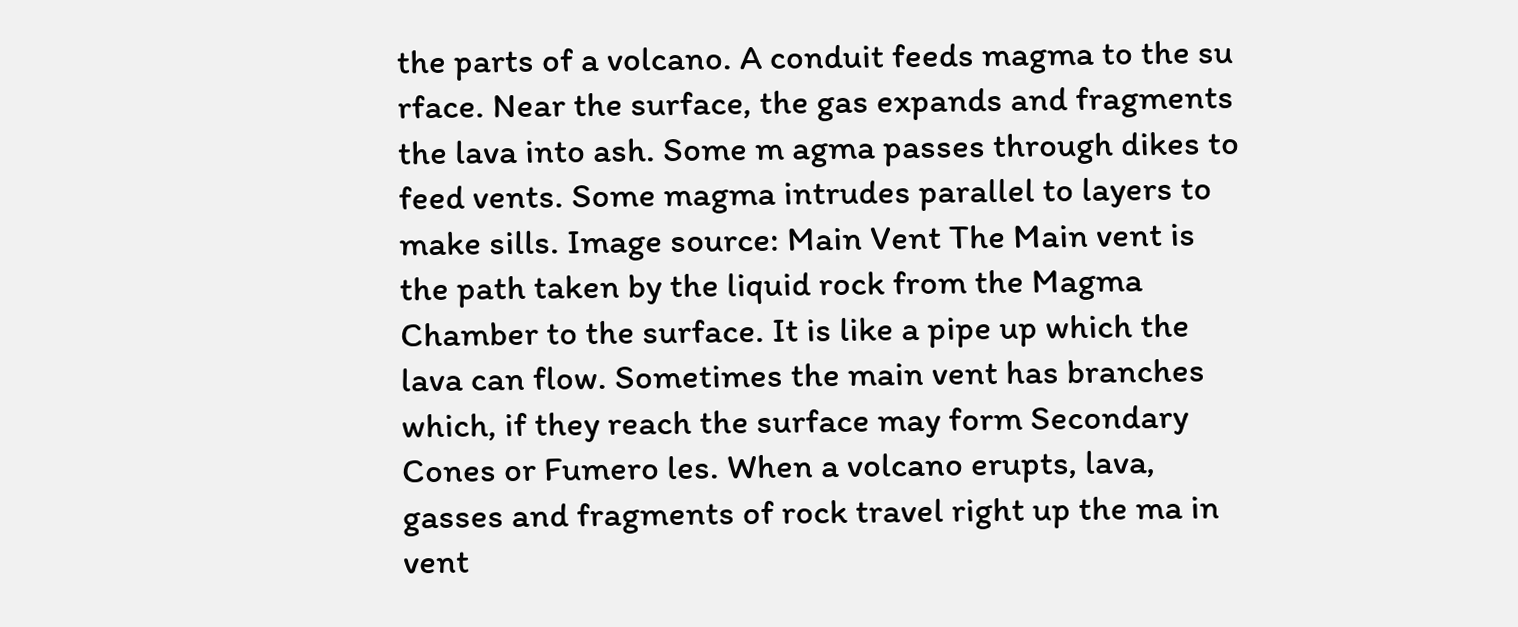the parts of a volcano. A conduit feeds magma to the su rface. Near the surface, the gas expands and fragments the lava into ash. Some m agma passes through dikes to feed vents. Some magma intrudes parallel to layers to make sills. Image source: Main Vent The Main vent is the path taken by the liquid rock from the Magma Chamber to the surface. It is like a pipe up which the lava can flow. Sometimes the main vent has branches which, if they reach the surface may form Secondary Cones or Fumero les. When a volcano erupts, lava, gasses and fragments of rock travel right up the ma in vent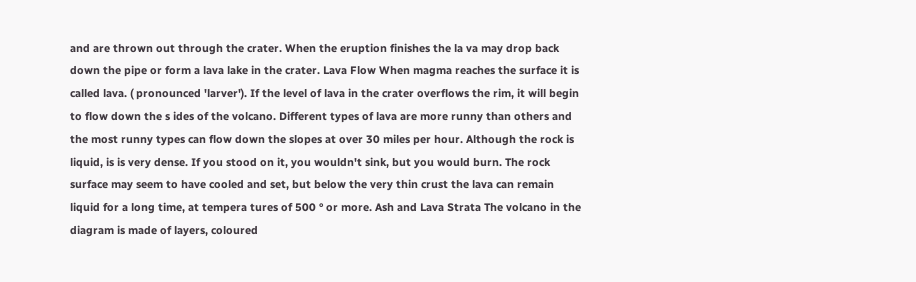and are thrown out through the crater. When the eruption finishes the la va may drop back down the pipe or form a lava lake in the crater. Lava Flow When magma reaches the surface it is called lava. ( pronounced 'larver'). If the level of lava in the crater overflows the rim, it will begin to flow down the s ides of the volcano. Different types of lava are more runny than others and the most runny types can flow down the slopes at over 30 miles per hour. Although the rock is liquid, is is very dense. If you stood on it, you wouldn't sink, but you would burn. The rock surface may seem to have cooled and set, but below the very thin crust the lava can remain liquid for a long time, at tempera tures of 500 ° or more. Ash and Lava Strata The volcano in the diagram is made of layers, coloured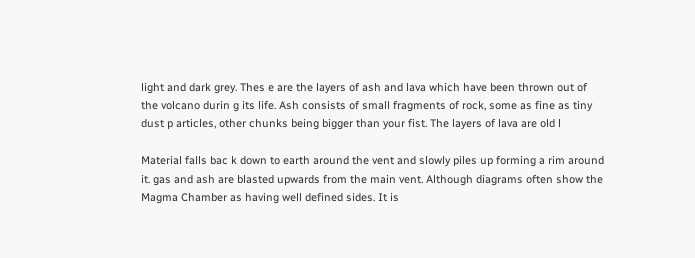light and dark grey. Thes e are the layers of ash and lava which have been thrown out of the volcano durin g its life. Ash consists of small fragments of rock, some as fine as tiny dust p articles, other chunks being bigger than your fist. The layers of lava are old l

Material falls bac k down to earth around the vent and slowly piles up forming a rim around it. gas and ash are blasted upwards from the main vent. Although diagrams often show the Magma Chamber as having well defined sides. It is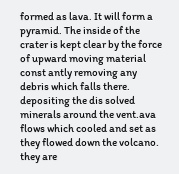formed as lava. It will form a pyramid. The inside of the crater is kept clear by the force of upward moving material const antly removing any debris which falls there. depositing the dis solved minerals around the vent.ava flows which cooled and set as they flowed down the volcano. they are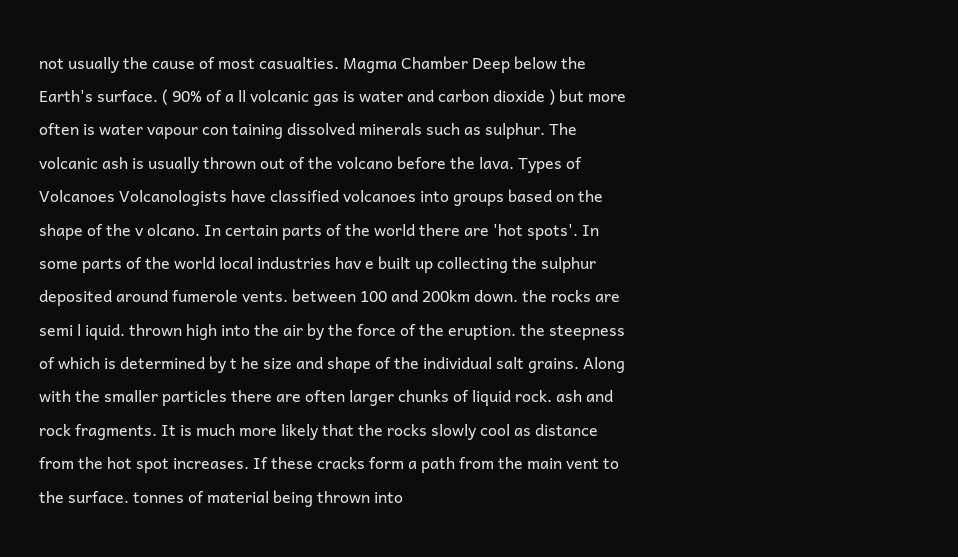not usually the cause of most casualties. Magma Chamber Deep below the Earth's surface. ( 90% of a ll volcanic gas is water and carbon dioxide ) but more often is water vapour con taining dissolved minerals such as sulphur. The volcanic ash is usually thrown out of the volcano before the lava. Types of Volcanoes Volcanologists have classified volcanoes into groups based on the shape of the v olcano. In certain parts of the world there are 'hot spots'. In some parts of the world local industries hav e built up collecting the sulphur deposited around fumerole vents. between 100 and 200km down. the rocks are semi l iquid. thrown high into the air by the force of the eruption. the steepness of which is determined by t he size and shape of the individual salt grains. Along with the smaller particles there are often larger chunks of liquid rock. ash and rock fragments. It is much more likely that the rocks slowly cool as distance from the hot spot increases. If these cracks form a path from the main vent to the surface. tonnes of material being thrown into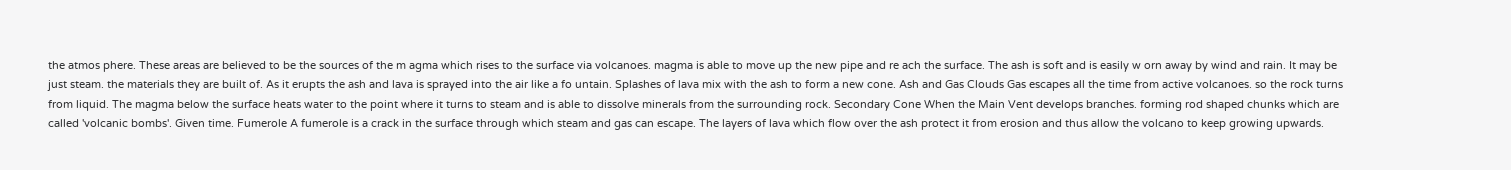the atmos phere. These areas are believed to be the sources of the m agma which rises to the surface via volcanoes. magma is able to move up the new pipe and re ach the surface. The ash is soft and is easily w orn away by wind and rain. It may be just steam. the materials they are built of. As it erupts the ash and lava is sprayed into the air like a fo untain. Splashes of lava mix with the ash to form a new cone. Ash and Gas Clouds Gas escapes all the time from active volcanoes. so the rock turns from liquid. The magma below the surface heats water to the point where it turns to steam and is able to dissolve minerals from the surrounding rock. Secondary Cone When the Main Vent develops branches. forming rod shaped chunks which are called 'volcanic bombs'. Given time. Fumerole A fumerole is a crack in the surface through which steam and gas can escape. The layers of lava which flow over the ash protect it from erosion and thus allow the volcano to keep growing upwards.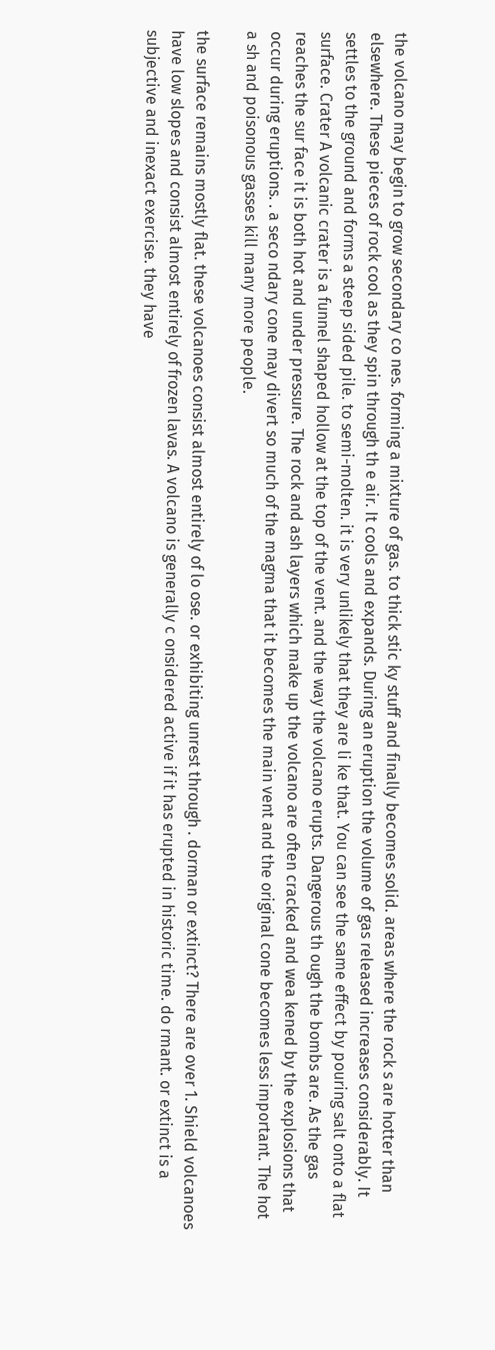the volcano may begin to grow secondary co nes. forming a mixture of gas. to thick stic ky stuff and finally becomes solid. areas where the rock s are hotter than elsewhere. These pieces of rock cool as they spin through th e air. It cools and expands. During an eruption the volume of gas released increases considerably. It settles to the ground and forms a steep sided pile. to semi-molten. it is very unlikely that they are li ke that. You can see the same effect by pouring salt onto a flat surface. Crater A volcanic crater is a funnel shaped hollow at the top of the vent. and the way the volcano erupts. Dangerous th ough the bombs are. As the gas reaches the sur face it is both hot and under pressure. The rock and ash layers which make up the volcano are often cracked and wea kened by the explosions that occur during eruptions. . a seco ndary cone may divert so much of the magma that it becomes the main vent and the original cone becomes less important. The hot a sh and poisonous gasses kill many more people.

the surface remains mostly flat. these volcanoes consist almost entirely of lo ose. or exhibiting unrest through . dorman or extinct? There are over 1. Shield volcanoes have low slopes and consist almost entirely of frozen lavas. A volcano is generally c onsidered active if it has erupted in historic time. do rmant. or extinct is a subjective and inexact exercise. they have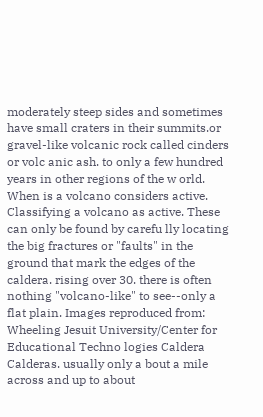moderately steep sides and sometimes have small craters in their summits.or gravel-like volcanic rock called cinders or volc anic ash. to only a few hundred years in other regions of the w orld. When is a volcano considers active. Classifying a volcano as active. These can only be found by carefu lly locating the big fractures or "faults" in the ground that mark the edges of the caldera. rising over 30. there is often nothing "volcano-like" to see--only a flat plain. Images reproduced from: Wheeling Jesuit University/Center for Educational Techno logies Caldera Calderas. usually only a bout a mile across and up to about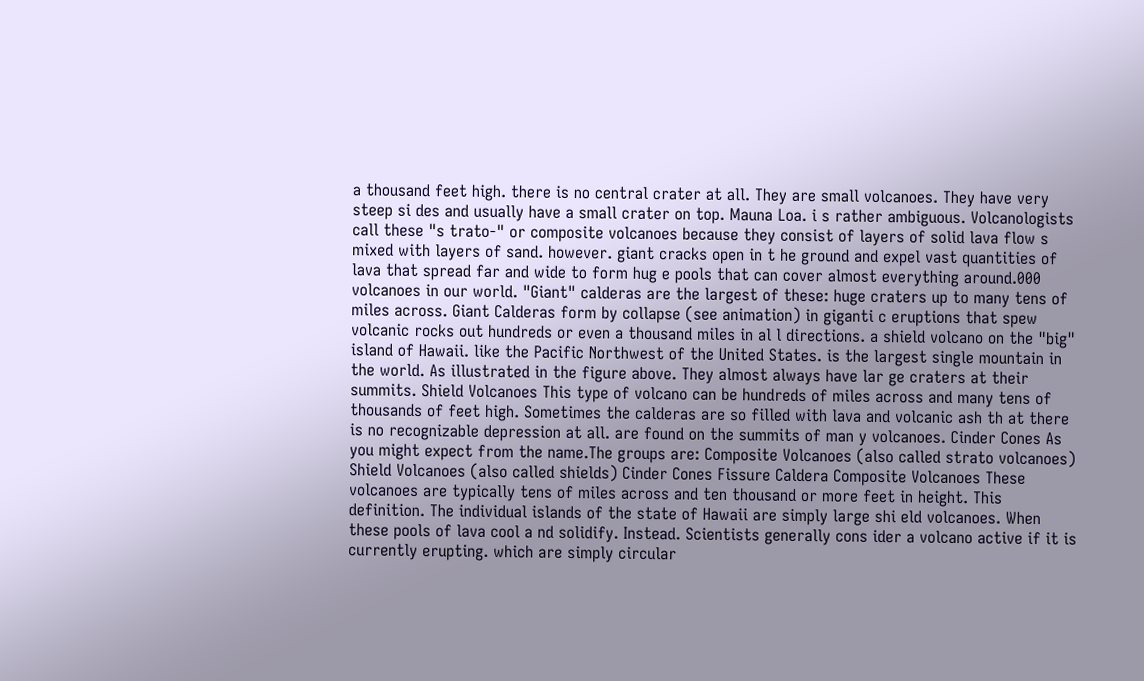a thousand feet high. there is no central crater at all. They are small volcanoes. They have very steep si des and usually have a small crater on top. Mauna Loa. i s rather ambiguous. Volcanologists call these "s trato-" or composite volcanoes because they consist of layers of solid lava flow s mixed with layers of sand. however. giant cracks open in t he ground and expel vast quantities of lava that spread far and wide to form hug e pools that can cover almost everything around.000 volcanoes in our world. "Giant" calderas are the largest of these: huge craters up to many tens of miles across. Giant Calderas form by collapse (see animation) in giganti c eruptions that spew volcanic rocks out hundreds or even a thousand miles in al l directions. a shield volcano on the "big" island of Hawaii. like the Pacific Northwest of the United States. is the largest single mountain in the world. As illustrated in the figure above. They almost always have lar ge craters at their summits. Shield Volcanoes This type of volcano can be hundreds of miles across and many tens of thousands of feet high. Sometimes the calderas are so filled with lava and volcanic ash th at there is no recognizable depression at all. are found on the summits of man y volcanoes. Cinder Cones As you might expect from the name.The groups are: Composite Volcanoes (also called strato volcanoes) Shield Volcanoes (also called shields) Cinder Cones Fissure Caldera Composite Volcanoes These volcanoes are typically tens of miles across and ten thousand or more feet in height. This definition. The individual islands of the state of Hawaii are simply large shi eld volcanoes. When these pools of lava cool a nd solidify. Instead. Scientists generally cons ider a volcano active if it is currently erupting. which are simply circular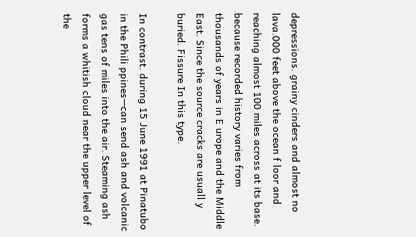depressions. grainy cinders and almost no lava.000 feet above the ocean f loor and reaching almost 100 miles across at its base. because recorded history varies from thousands of years in E urope and the Middle East. Since the source cracks are usuall y buried. Fissure In this type.

In contrast. during 15 June 1991 at Pinatubo in the Phili ppines—can send ash and volcanic gas tens of miles into the air. Steaming ash forms a whitish cloud near the upper level of the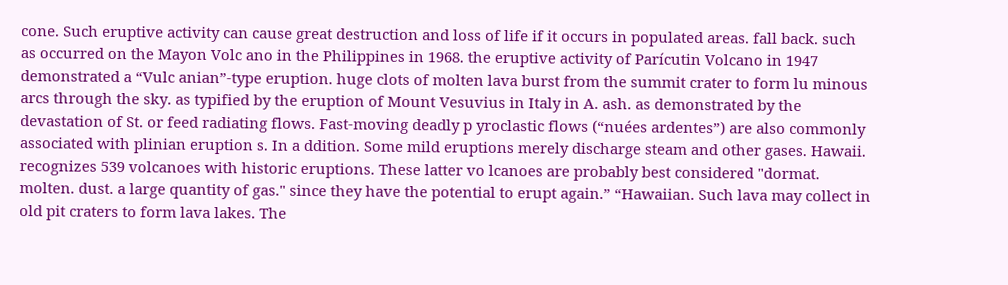cone. Such eruptive activity can cause great destruction and loss of life if it occurs in populated areas. fall back. such as occurred on the Mayon Volc ano in the Philippines in 1968. the eruptive activity of Parícutin Volcano in 1947 demonstrated a “Vulc anian”-type eruption. huge clots of molten lava burst from the summit crater to form lu minous arcs through the sky. as typified by the eruption of Mount Vesuvius in Italy in A. ash. as demonstrated by the devastation of St. or feed radiating flows. Fast-moving deadly p yroclastic flows (“nuées ardentes”) are also commonly associated with plinian eruption s. In a ddition. Some mild eruptions merely discharge steam and other gases. Hawaii. recognizes 539 volcanoes with historic eruptions. These latter vo lcanoes are probably best considered "dormat. molten. dust. a large quantity of gas." since they have the potential to erupt again.” “Hawaiian. Such lava may collect in old pit craters to form lava lakes. The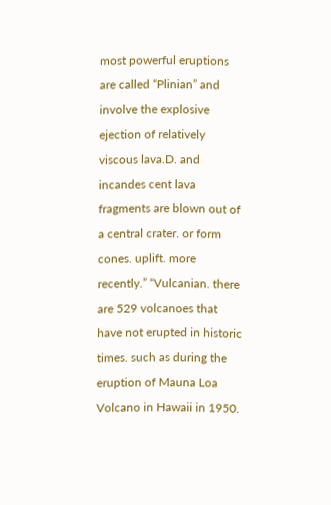most powerful eruptions are called “Plinian” and involve the explosive ejection of relatively viscous lava.D. and incandes cent lava fragments are blown out of a central crater. or form cones. uplift. more recently.” “Vulcanian. there are 529 volcanoes that have not erupted in historic times. such as during the eruption of Mauna Loa Volcano in Hawaii in 1950.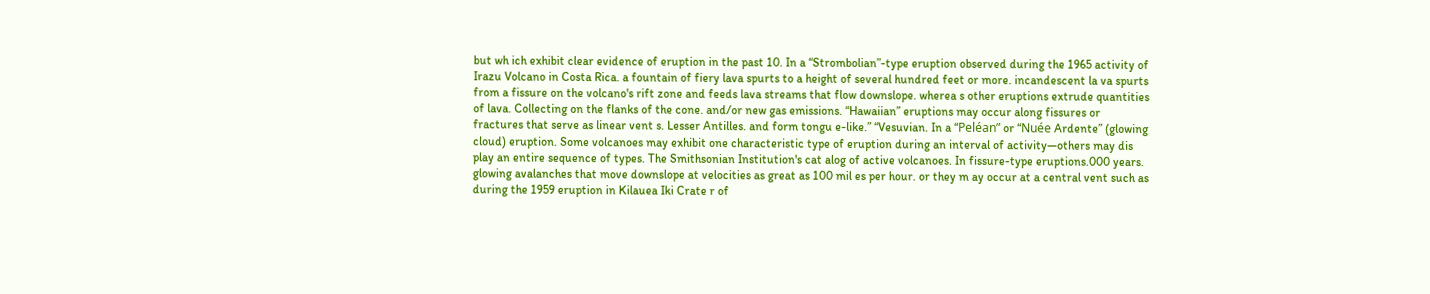but wh ich exhibit clear evidence of eruption in the past 10. In a “Strombolian”-type eruption observed during the 1965 activity of Irazu Volcano in Costa Rica. a fountain of fiery lava spurts to a height of several hundred feet or more. incandescent la va spurts from a fissure on the volcano's rift zone and feeds lava streams that flow downslope. wherea s other eruptions extrude quantities of lava. Collecting on the flanks of the cone. and/or new gas emissions. “Hawaiian” eruptions may occur along fissures or fractures that serve as linear vent s. Lesser Antilles. and form tongu e-like.” “Vesuvian. In a “Peléan” or “Nuée Ardente” (glowing cloud) eruption. Some volcanoes may exhibit one characteristic type of eruption during an interval of activity—others may dis play an entire sequence of types. The Smithsonian Institution's cat alog of active volcanoes. In fissure-type eruptions.000 years. glowing avalanches that move downslope at velocities as great as 100 mil es per hour. or they m ay occur at a central vent such as during the 1959 eruption in Kilauea Iki Crate r of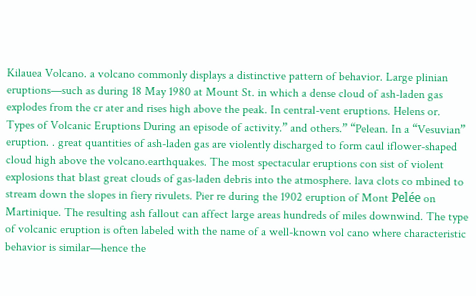Kilauea Volcano. a volcano commonly displays a distinctive pattern of behavior. Large plinian eruptions—such as during 18 May 1980 at Mount St. in which a dense cloud of ash-laden gas explodes from the cr ater and rises high above the peak. In central-vent eruptions. Helens or. Types of Volcanic Eruptions During an episode of activity.” and others.” “Pelean. In a “Vesuvian” eruption. . great quantities of ash-laden gas are violently discharged to form caul iflower-shaped cloud high above the volcano.earthquakes. The most spectacular eruptions con sist of violent explosions that blast great clouds of gas-laden debris into the atmosphere. lava clots co mbined to stream down the slopes in fiery rivulets. Pier re during the 1902 eruption of Mont Pelée on Martinique. The resulting ash fallout can affect large areas hundreds of miles downwind. The type of volcanic eruption is often labeled with the name of a well-known vol cano where characteristic behavior is similar—hence the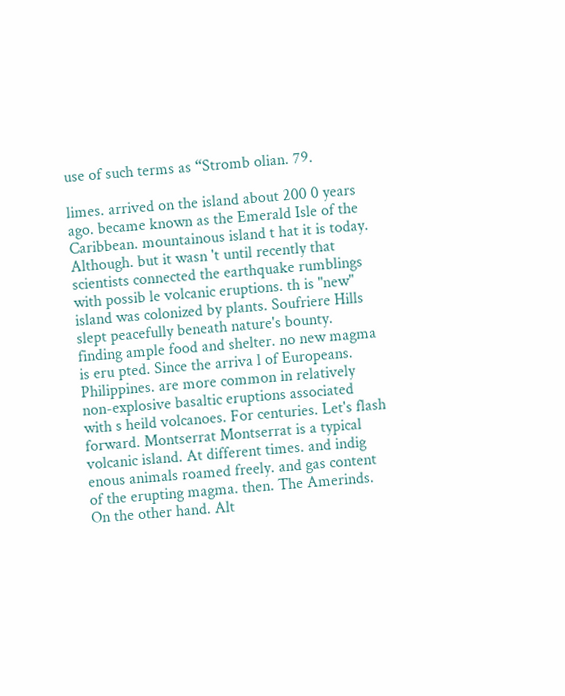use of such terms as “Stromb olian. 79.

limes. arrived on the island about 200 0 years ago. became known as the Emerald Isle of the Caribbean. mountainous island t hat it is today. Although. but it wasn 't until recently that scientists connected the earthquake rumblings with possib le volcanic eruptions. th is "new" island was colonized by plants. Soufriere Hills slept peacefully beneath nature's bounty. finding ample food and shelter. no new magma is eru pted. Since the arriva l of Europeans. Philippines. are more common in relatively non-explosive basaltic eruptions associated with s heild volcanoes. For centuries. Let's flash forward. Montserrat Montserrat is a typical volcanic island. At different times. and indig enous animals roamed freely. and gas content of the erupting magma. then. The Amerinds. On the other hand. Alt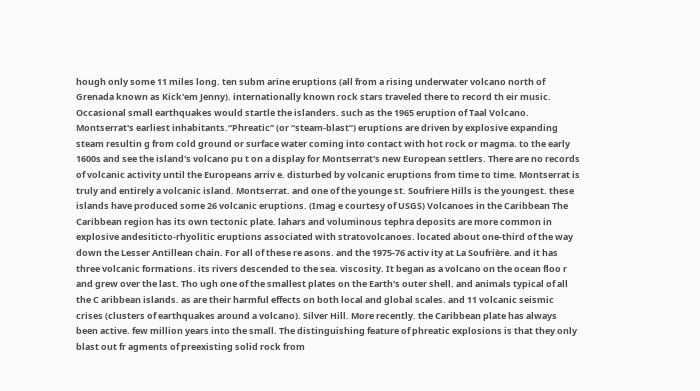hough only some 11 miles long. ten subm arine eruptions (all from a rising underwater volcano north of Grenada known as Kick'em Jenny). internationally known rock stars traveled there to record th eir music. Occasional small earthquakes would startle the islanders. such as the 1965 eruption of Taal Volcano. Montserrat's earliest inhabitants.“Phreatic” (or “steam-blast”) eruptions are driven by explosive expanding steam resultin g from cold ground or surface water coming into contact with hot rock or magma. to the early 1600s and see the island's volcano pu t on a display for Montserrat's new European settlers. There are no records of volcanic activity until the Europeans arriv e. disturbed by volcanic eruptions from time to time. Montserrat is truly and entirely a volcanic island. Montserrat. and one of the younge st. Soufriere Hills is the youngest. these islands have produced some 26 volcanic eruptions. (Imag e courtesy of USGS) Volcanoes in the Caribbean The Caribbean region has its own tectonic plate. lahars and voluminous tephra deposits are more common in explosive andesiticto-rhyolitic eruptions associated with stratovolcanoes. located about one-third of the way down the Lesser Antillean chain. For all of these re asons. and the 1975-76 activ ity at La Soufrière. and it has three volcanic formations. its rivers descended to the sea. viscosity. It began as a volcano on the ocean floo r and grew over the last. Tho ugh one of the smallest plates on the Earth's outer shell. and animals typical of all the C aribbean islands. as are their harmful effects on both local and global scales. and 11 volcanic seismic crises (clusters of earthquakes around a volcano). Silver Hill. More recently. the Caribbean plate has always been active. few million years into the small. The distinguishing feature of phreatic explosions is that they only blast out fr agments of preexisting solid rock from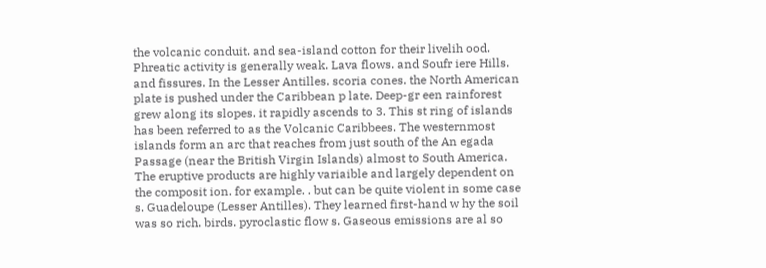the volcanic conduit. and sea-island cotton for their livelih ood. Phreatic activity is generally weak. Lava flows. and Soufr iere Hills. and fissures. In the Lesser Antilles. scoria cones. the North American plate is pushed under the Caribbean p late. Deep-gr een rainforest grew along its slopes. it rapidly ascends to 3. This st ring of islands has been referred to as the Volcanic Caribbees. The westernmost islands form an arc that reaches from just south of the An egada Passage (near the British Virgin Islands) almost to South America. The eruptive products are highly variaible and largely dependent on the composit ion. for example. . but can be quite violent in some case s. Guadeloupe (Lesser Antilles). They learned first-hand w hy the soil was so rich. birds. pyroclastic flow s. Gaseous emissions are al so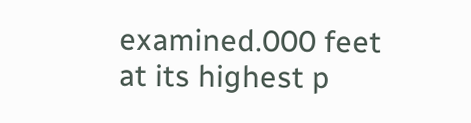examined.000 feet at its highest p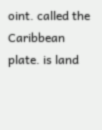oint. called the Caribbean plate. is land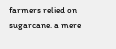farmers relied on sugarcane. a mere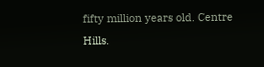fifty million years old. Centre Hills.